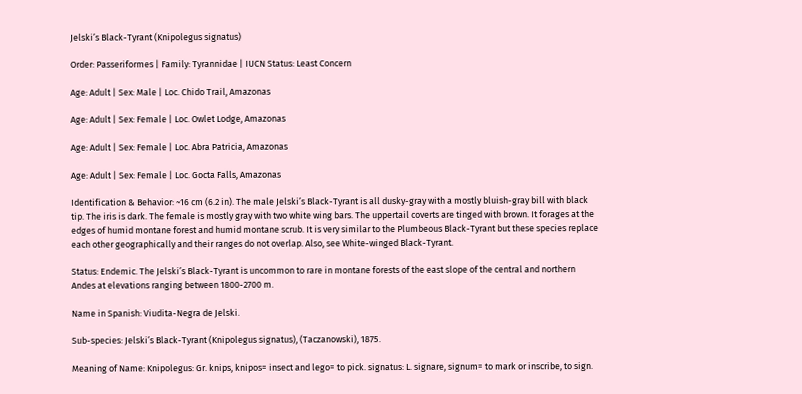Jelski’s Black-Tyrant (Knipolegus signatus)

Order: Passeriformes | Family: Tyrannidae | IUCN Status: Least Concern

Age: Adult | Sex: Male | Loc. Chido Trail, Amazonas

Age: Adult | Sex: Female | Loc. Owlet Lodge, Amazonas

Age: Adult | Sex: Female | Loc. Abra Patricia, Amazonas

Age: Adult | Sex: Female | Loc. Gocta Falls, Amazonas

Identification & Behavior: ~16 cm (6.2 in). The male Jelski’s Black-Tyrant is all dusky-gray with a mostly bluish-gray bill with black tip. The iris is dark. The female is mostly gray with two white wing bars. The uppertail coverts are tinged with brown. It forages at the edges of humid montane forest and humid montane scrub. It is very similar to the Plumbeous Black-Tyrant but these species replace each other geographically and their ranges do not overlap. Also, see White-winged Black-Tyrant.

Status: Endemic. The Jelski’s Black-Tyrant is uncommon to rare in montane forests of the east slope of the central and northern Andes at elevations ranging between 1800-2700 m.

Name in Spanish: Viudita-Negra de Jelski.

Sub-species: Jelski’s Black-Tyrant (Knipolegus signatus), (Taczanowski), 1875.

Meaning of Name: Knipolegus: Gr. knips, knipos= insect and lego= to pick. signatus: L. signare, signum= to mark or inscribe, to sign.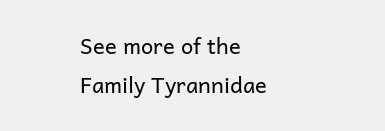See more of the Family Tyrannidae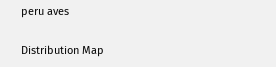peru aves

Distribution Map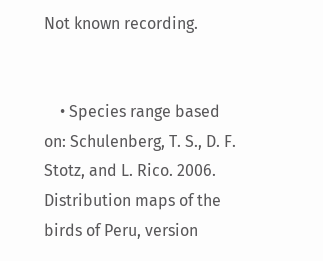Not known recording.


    • Species range based on: Schulenberg, T. S., D. F. Stotz, and L. Rico. 2006. Distribution maps of the birds of Peru, version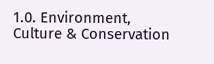1.0. Environment, Culture & Conservation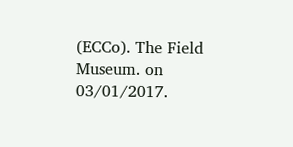(ECCo). The Field Museum. on 03/01/2017.